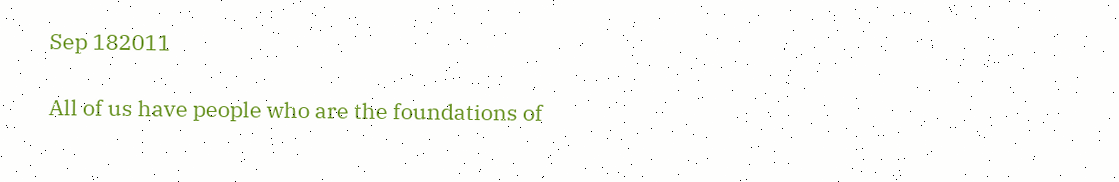Sep 182011

All of us have people who are the foundations of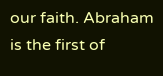our faith. Abraham is the first of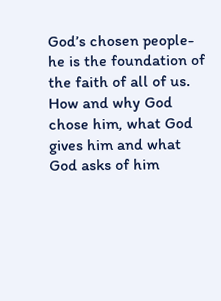God’s chosen people- he is the foundation of the faith of all of us. How and why God chose him, what God gives him and what God asks of him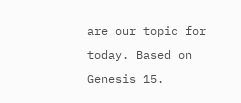are our topic for today. Based on Genesis 15.